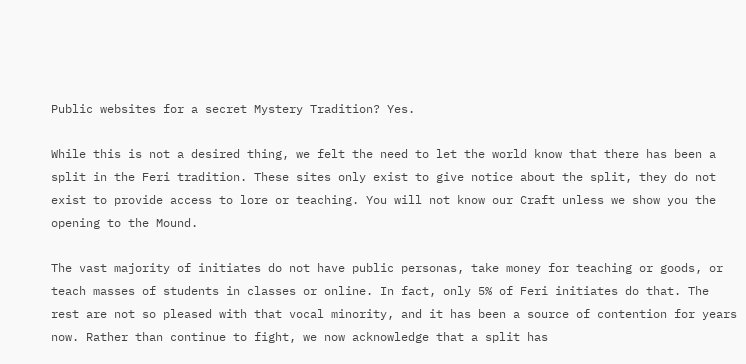Public websites for a secret Mystery Tradition? Yes.

While this is not a desired thing, we felt the need to let the world know that there has been a split in the Feri tradition. These sites only exist to give notice about the split, they do not exist to provide access to lore or teaching. You will not know our Craft unless we show you the opening to the Mound.

The vast majority of initiates do not have public personas, take money for teaching or goods, or teach masses of students in classes or online. In fact, only 5% of Feri initiates do that. The rest are not so pleased with that vocal minority, and it has been a source of contention for years now. Rather than continue to fight, we now acknowledge that a split has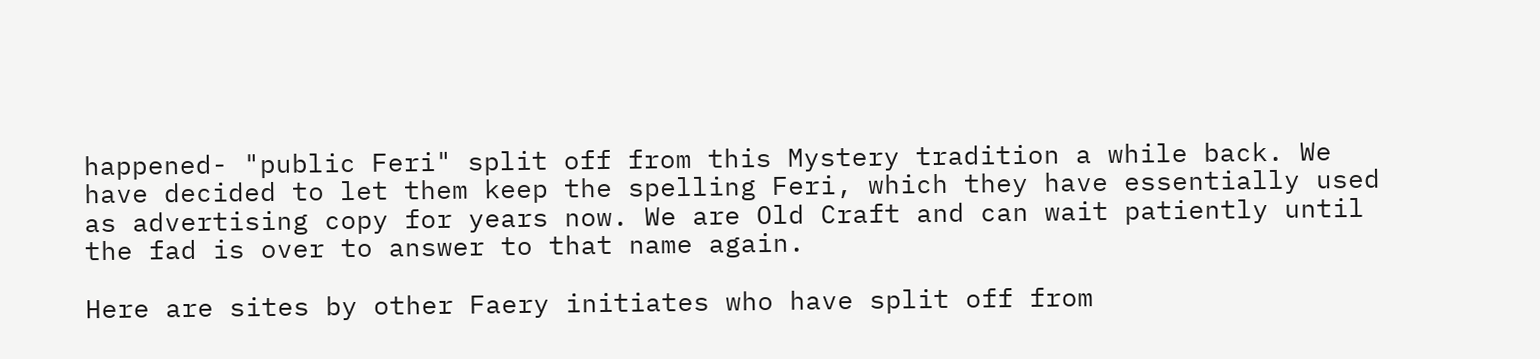happened- "public Feri" split off from this Mystery tradition a while back. We have decided to let them keep the spelling Feri, which they have essentially used as advertising copy for years now. We are Old Craft and can wait patiently until the fad is over to answer to that name again.

Here are sites by other Faery initiates who have split off from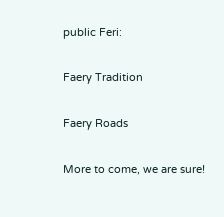public Feri:

Faery Tradition

Faery Roads

More to come, we are sure!